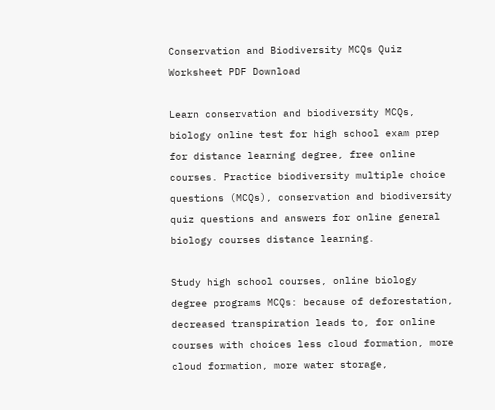Conservation and Biodiversity MCQs Quiz Worksheet PDF Download

Learn conservation and biodiversity MCQs, biology online test for high school exam prep for distance learning degree, free online courses. Practice biodiversity multiple choice questions (MCQs), conservation and biodiversity quiz questions and answers for online general biology courses distance learning.

Study high school courses, online biology degree programs MCQs: because of deforestation, decreased transpiration leads to, for online courses with choices less cloud formation, more cloud formation, more water storage,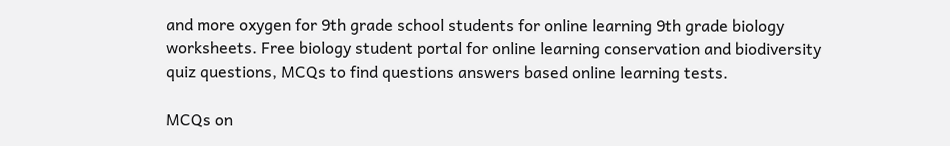and more oxygen for 9th grade school students for online learning 9th grade biology worksheets. Free biology student portal for online learning conservation and biodiversity quiz questions, MCQs to find questions answers based online learning tests.

MCQs on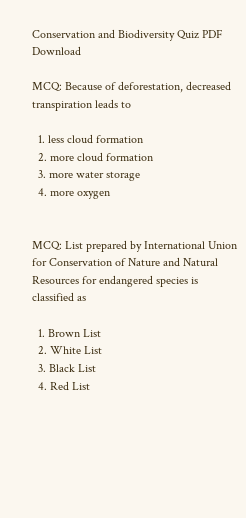Conservation and Biodiversity Quiz PDF Download

MCQ: Because of deforestation, decreased transpiration leads to

  1. less cloud formation
  2. more cloud formation
  3. more water storage
  4. more oxygen


MCQ: List prepared by International Union for Conservation of Nature and Natural Resources for endangered species is classified as

  1. Brown List
  2. White List
  3. Black List
  4. Red List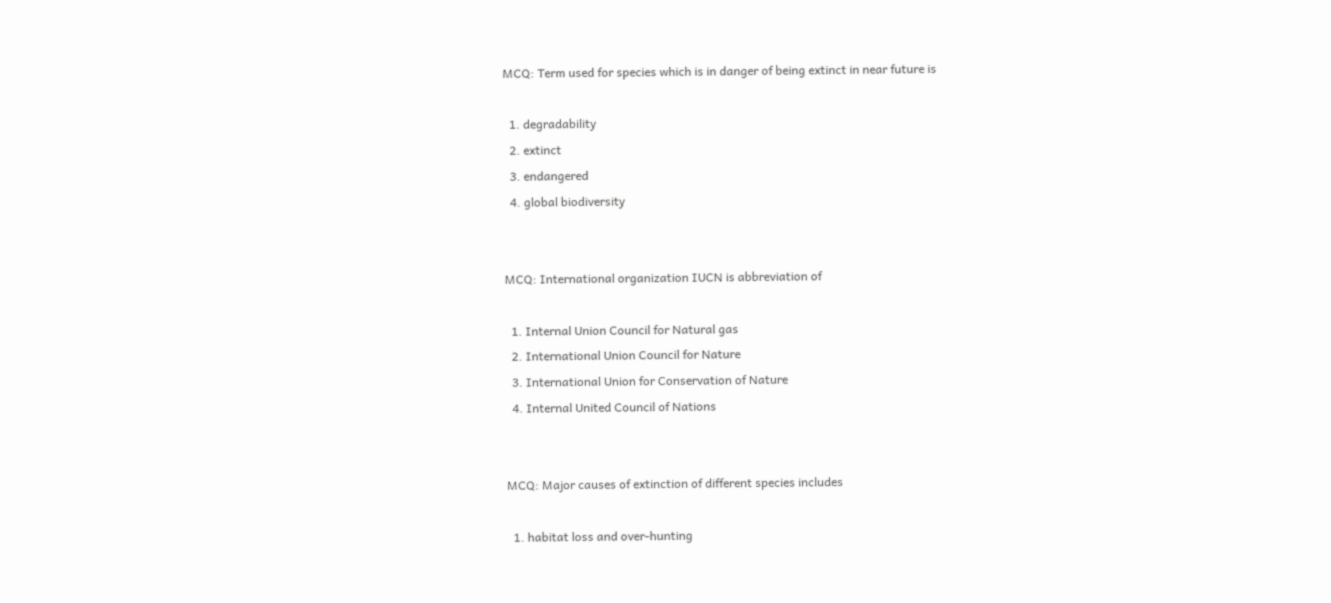MCQ: Term used for species which is in danger of being extinct in near future is

  1. degradability
  2. extinct
  3. endangered
  4. global biodiversity


MCQ: International organization IUCN is abbreviation of

  1. Internal Union Council for Natural gas
  2. International Union Council for Nature
  3. International Union for Conservation of Nature
  4. Internal United Council of Nations


MCQ: Major causes of extinction of different species includes

  1. habitat loss and over-hunting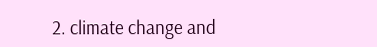2. climate change and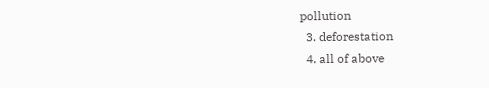pollution
  3. deforestation
  4. all of above